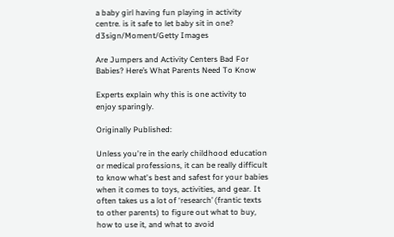a baby girl having fun playing in activity centre. is it safe to let baby sit in one?
d3sign/Moment/Getty Images

Are Jumpers and Activity Centers Bad For Babies? Here’s What Parents Need To Know

Experts explain why this is one activity to enjoy sparingly.

Originally Published:

Unless you're in the early childhood education or medical professions, it can be really difficult to know what's best and safest for your babies when it comes to toys, activities, and gear. It often takes us a lot of ‘research’ (frantic texts to other parents) to figure out what to buy, how to use it, and what to avoid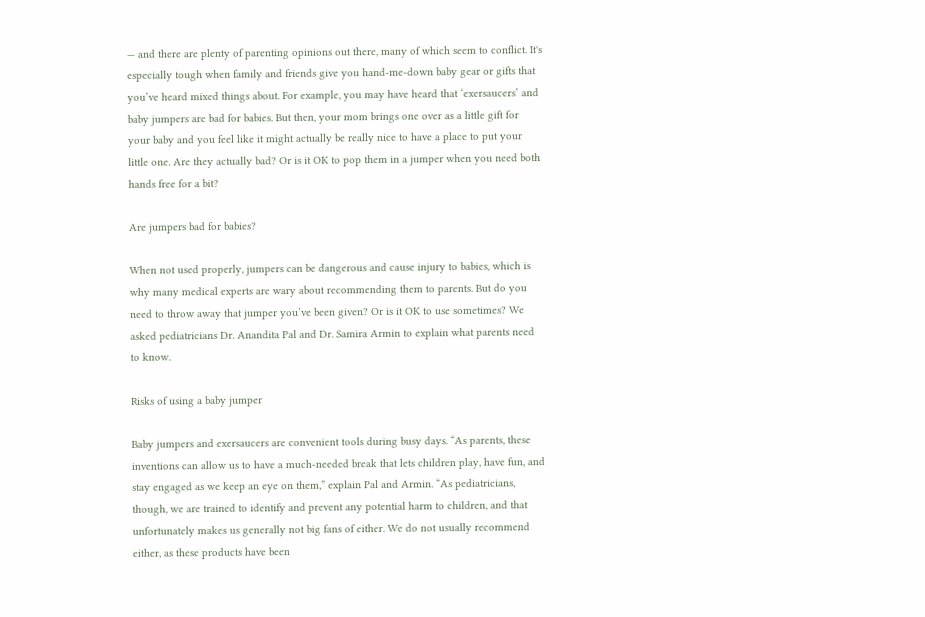— and there are plenty of parenting opinions out there, many of which seem to conflict. It's especially tough when family and friends give you hand-me-down baby gear or gifts that you’ve heard mixed things about. For example, you may have heard that ‘exersaucers’ and baby jumpers are bad for babies. But then, your mom brings one over as a little gift for your baby and you feel like it might actually be really nice to have a place to put your little one. Are they actually bad? Or is it OK to pop them in a jumper when you need both hands free for a bit?

Are jumpers bad for babies?

When not used properly, jumpers can be dangerous and cause injury to babies, which is why many medical experts are wary about recommending them to parents. But do you need to throw away that jumper you’ve been given? Or is it OK to use sometimes? We asked pediatricians Dr. Anandita Pal and Dr. Samira Armin to explain what parents need to know.

Risks of using a baby jumper

Baby jumpers and exersaucers are convenient tools during busy days. “As parents, these inventions can allow us to have a much-needed break that lets children play, have fun, and stay engaged as we keep an eye on them,” explain Pal and Armin. “As pediatricians, though, we are trained to identify and prevent any potential harm to children, and that unfortunately makes us generally not big fans of either. We do not usually recommend either, as these products have been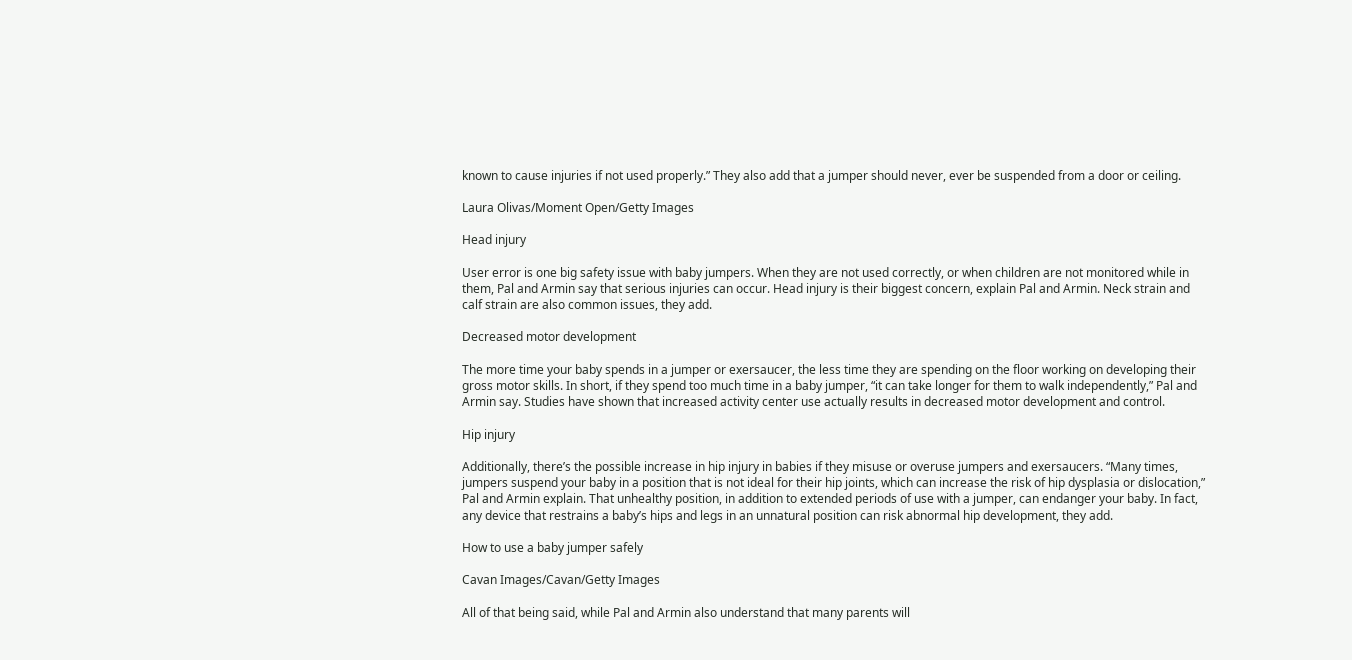known to cause injuries if not used properly.” They also add that a jumper should never, ever be suspended from a door or ceiling.

Laura Olivas/Moment Open/Getty Images

Head injury

User error is one big safety issue with baby jumpers. When they are not used correctly, or when children are not monitored while in them, Pal and Armin say that serious injuries can occur. Head injury is their biggest concern, explain Pal and Armin. Neck strain and calf strain are also common issues, they add.

Decreased motor development

The more time your baby spends in a jumper or exersaucer, the less time they are spending on the floor working on developing their gross motor skills. In short, if they spend too much time in a baby jumper, “it can take longer for them to walk independently,” Pal and Armin say. Studies have shown that increased activity center use actually results in decreased motor development and control.

Hip injury

Additionally, there’s the possible increase in hip injury in babies if they misuse or overuse jumpers and exersaucers. “Many times, jumpers suspend your baby in a position that is not ideal for their hip joints, which can increase the risk of hip dysplasia or dislocation,” Pal and Armin explain. That unhealthy position, in addition to extended periods of use with a jumper, can endanger your baby. In fact, any device that restrains a baby’s hips and legs in an unnatural position can risk abnormal hip development, they add.

How to use a baby jumper safely

Cavan Images/Cavan/Getty Images

All of that being said, while Pal and Armin also understand that many parents will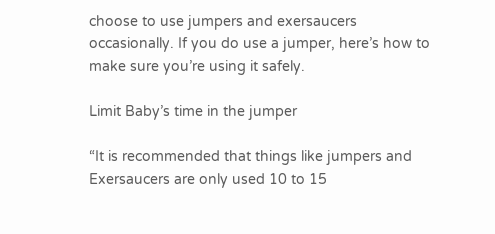choose to use jumpers and exersaucers occasionally. If you do use a jumper, here’s how to make sure you’re using it safely.

Limit Baby’s time in the jumper

“It is recommended that things like jumpers and Exersaucers are only used 10 to 15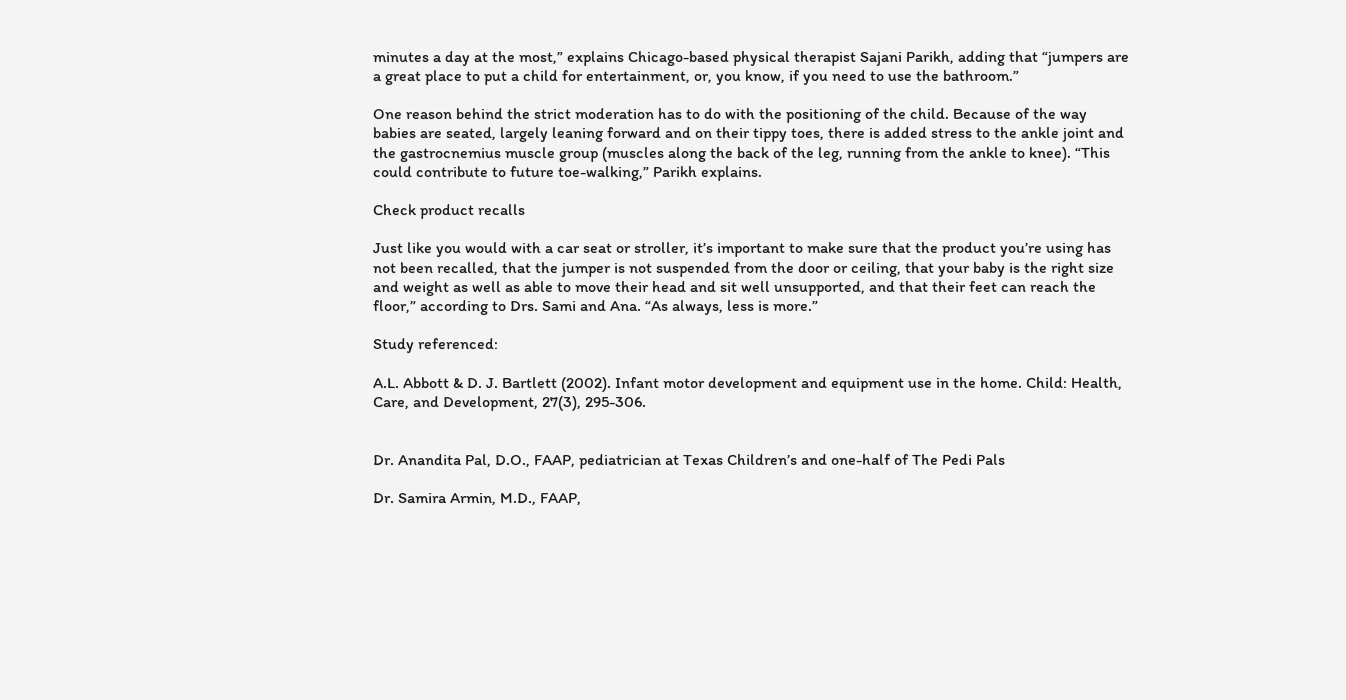minutes a day at the most,” explains Chicago-based physical therapist Sajani Parikh, adding that “jumpers are a great place to put a child for entertainment, or, you know, if you need to use the bathroom.”

One reason behind the strict moderation has to do with the positioning of the child. Because of the way babies are seated, largely leaning forward and on their tippy toes, there is added stress to the ankle joint and the gastrocnemius muscle group (muscles along the back of the leg, running from the ankle to knee). “This could contribute to future toe-walking,” Parikh explains.

Check product recalls

Just like you would with a car seat or stroller, it’s important to make sure that the product you’re using has not been recalled, that the jumper is not suspended from the door or ceiling, that your baby is the right size and weight as well as able to move their head and sit well unsupported, and that their feet can reach the floor,” according to Drs. Sami and Ana. “As always, less is more.”

Study referenced:

A.L. Abbott & D. J. Bartlett (2002). Infant motor development and equipment use in the home. Child: Health, Care, and Development, 27(3), 295-306.


Dr. Anandita Pal, D.O., FAAP, pediatrician at Texas Children’s and one-half of The Pedi Pals

Dr. Samira Armin, M.D., FAAP,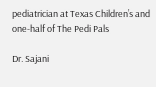pediatrician at Texas Children’s and one-half of The Pedi Pals

Dr. Sajani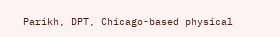Parikh, DPT, Chicago-based physical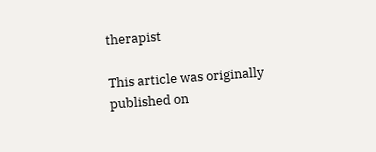therapist

This article was originally published on